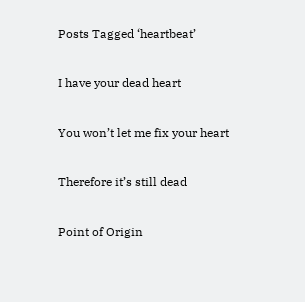Posts Tagged ‘heartbeat’

I have your dead heart

You won’t let me fix your heart

Therefore it’s still dead

Point of Origin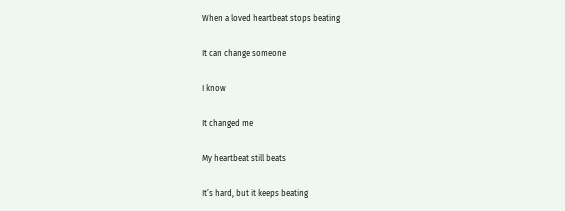When a loved heartbeat stops beating

It can change someone

I know

It changed me

My heartbeat still beats

It’s hard, but it keeps beating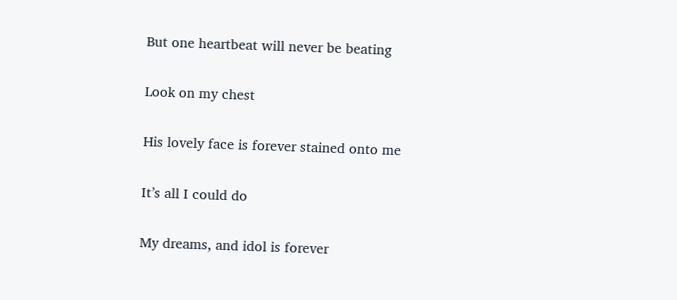But one heartbeat will never be beating

Look on my chest

His lovely face is forever stained onto me

It’s all I could do

My dreams, and idol is forever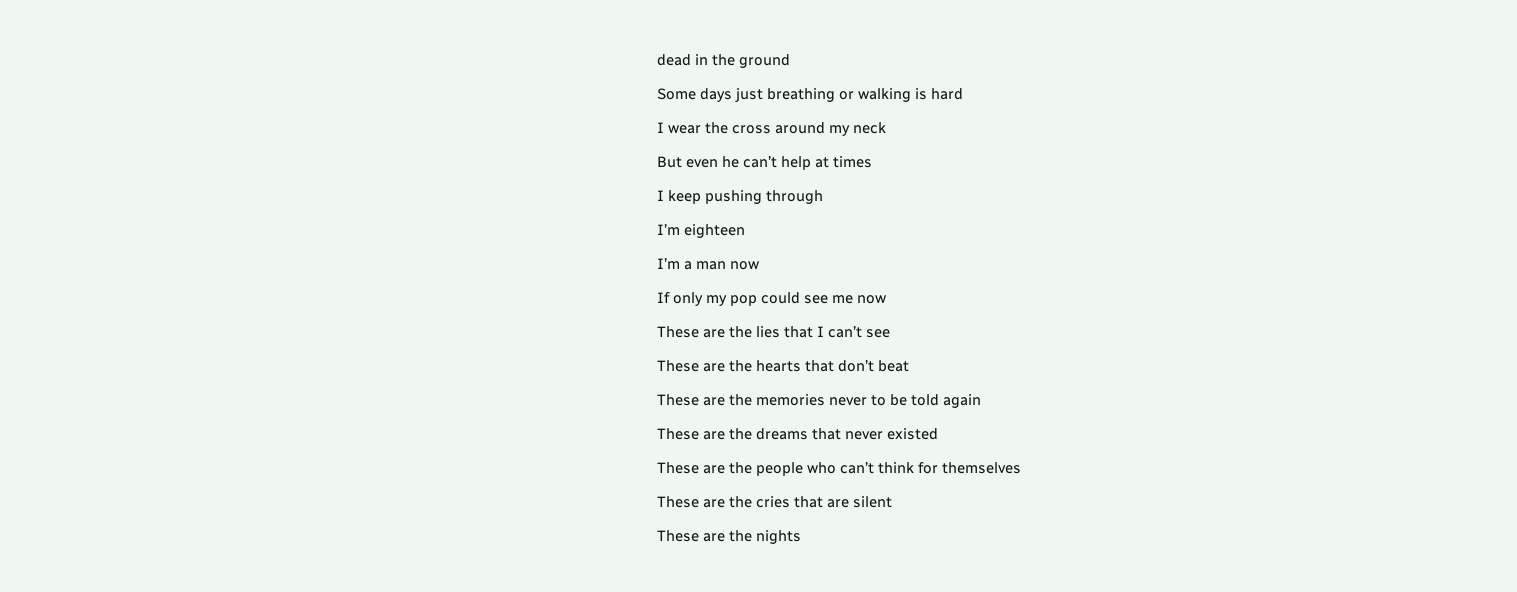dead in the ground

Some days just breathing or walking is hard

I wear the cross around my neck

But even he can’t help at times

I keep pushing through

I’m eighteen

I’m a man now

If only my pop could see me now

These are the lies that I can’t see

These are the hearts that don’t beat

These are the memories never to be told again

These are the dreams that never existed

These are the people who can’t think for themselves

These are the cries that are silent

These are the nights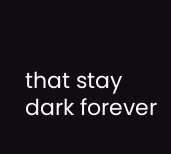that stay dark forever